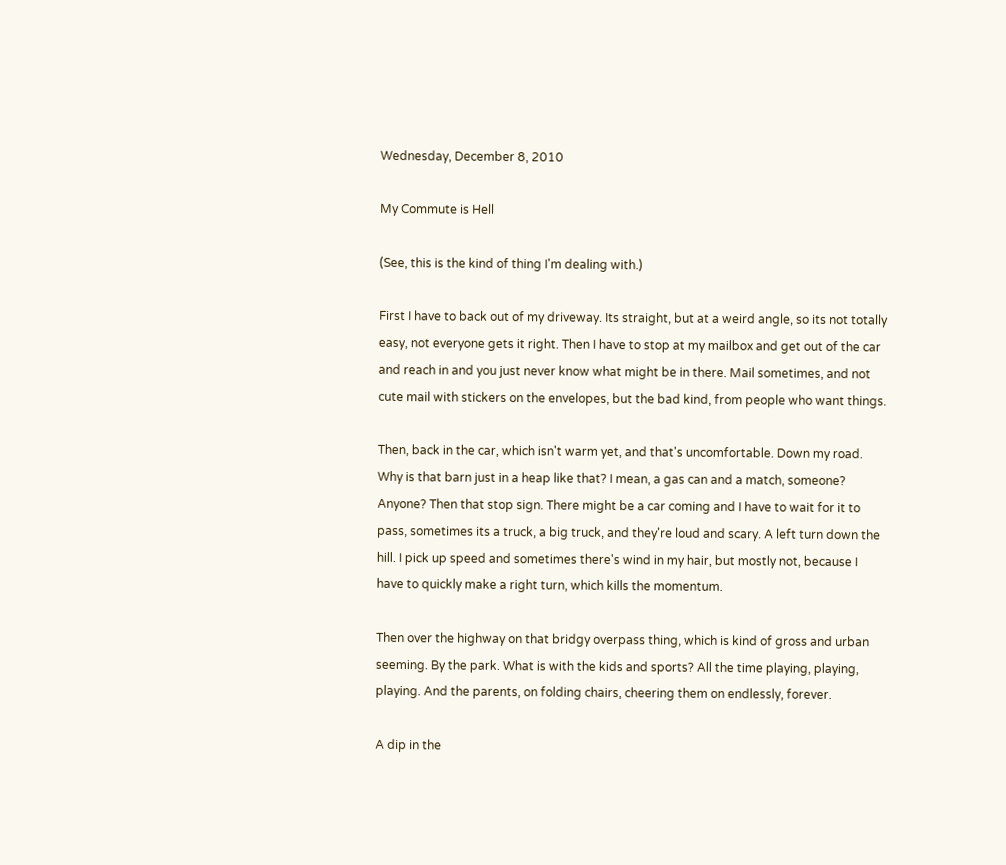Wednesday, December 8, 2010

My Commute is Hell

(See, this is the kind of thing I'm dealing with.)

First I have to back out of my driveway. Its straight, but at a weird angle, so its not totally easy, not everyone gets it right. Then I have to stop at my mailbox and get out of the car and reach in and you just never know what might be in there. Mail sometimes, and not cute mail with stickers on the envelopes, but the bad kind, from people who want things.

Then, back in the car, which isn't warm yet, and that's uncomfortable. Down my road. Why is that barn just in a heap like that? I mean, a gas can and a match, someone? Anyone? Then that stop sign. There might be a car coming and I have to wait for it to pass, sometimes its a truck, a big truck, and they're loud and scary. A left turn down the hill. I pick up speed and sometimes there's wind in my hair, but mostly not, because I have to quickly make a right turn, which kills the momentum.

Then over the highway on that bridgy overpass thing, which is kind of gross and urban seeming. By the park. What is with the kids and sports? All the time playing, playing, playing. And the parents, on folding chairs, cheering them on endlessly, forever.

A dip in the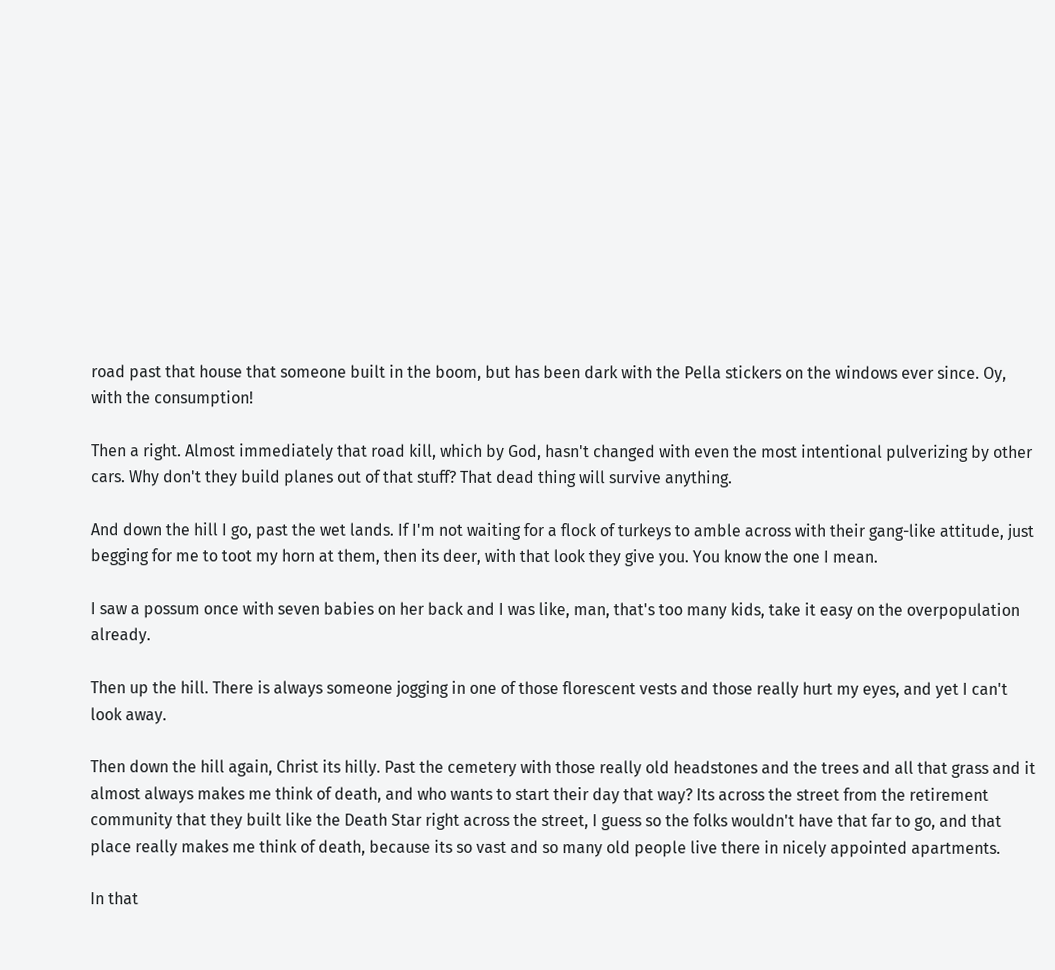road past that house that someone built in the boom, but has been dark with the Pella stickers on the windows ever since. Oy, with the consumption!

Then a right. Almost immediately that road kill, which by God, hasn't changed with even the most intentional pulverizing by other cars. Why don't they build planes out of that stuff? That dead thing will survive anything.

And down the hill I go, past the wet lands. If I'm not waiting for a flock of turkeys to amble across with their gang-like attitude, just begging for me to toot my horn at them, then its deer, with that look they give you. You know the one I mean.

I saw a possum once with seven babies on her back and I was like, man, that's too many kids, take it easy on the overpopulation already.

Then up the hill. There is always someone jogging in one of those florescent vests and those really hurt my eyes, and yet I can't look away.

Then down the hill again, Christ its hilly. Past the cemetery with those really old headstones and the trees and all that grass and it almost always makes me think of death, and who wants to start their day that way? Its across the street from the retirement community that they built like the Death Star right across the street, I guess so the folks wouldn't have that far to go, and that place really makes me think of death, because its so vast and so many old people live there in nicely appointed apartments.

In that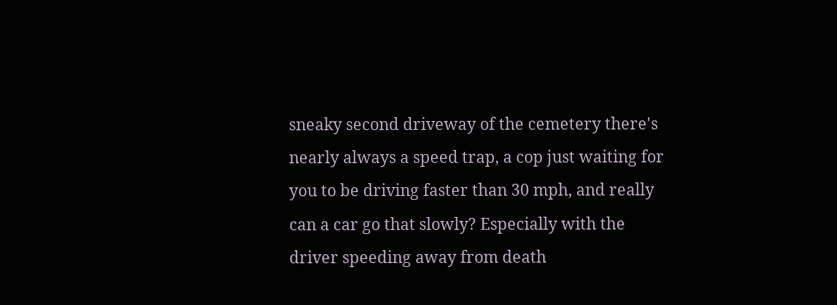sneaky second driveway of the cemetery there's nearly always a speed trap, a cop just waiting for you to be driving faster than 30 mph, and really can a car go that slowly? Especially with the driver speeding away from death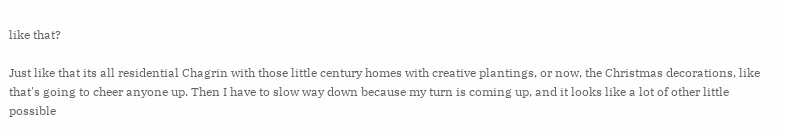like that?

Just like that its all residential Chagrin with those little century homes with creative plantings, or now, the Christmas decorations, like that's going to cheer anyone up. Then I have to slow way down because my turn is coming up, and it looks like a lot of other little possible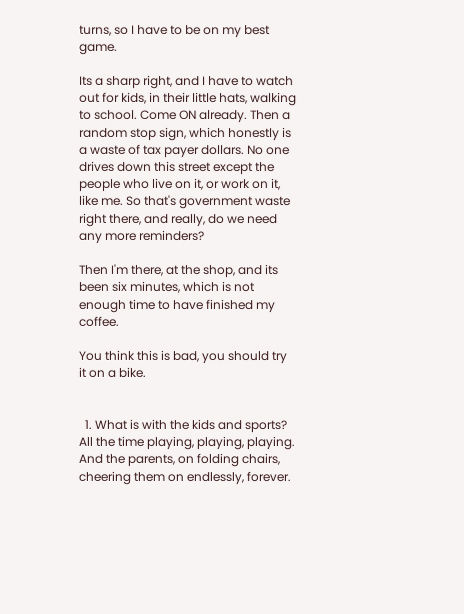turns, so I have to be on my best game.

Its a sharp right, and I have to watch out for kids, in their little hats, walking to school. Come ON already. Then a random stop sign, which honestly is a waste of tax payer dollars. No one drives down this street except the people who live on it, or work on it, like me. So that's government waste right there, and really, do we need any more reminders?

Then I'm there, at the shop, and its been six minutes, which is not enough time to have finished my coffee.

You think this is bad, you should try it on a bike.


  1. What is with the kids and sports? All the time playing, playing, playing. And the parents, on folding chairs, cheering them on endlessly, forever.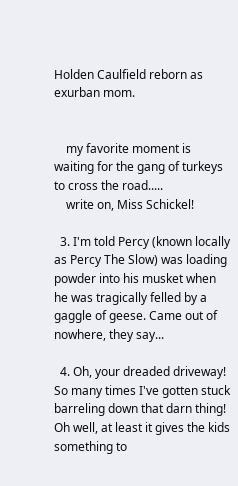Holden Caulfield reborn as exurban mom.


    my favorite moment is waiting for the gang of turkeys to cross the road.....
    write on, Miss Schickel!

  3. I'm told Percy (known locally as Percy The Slow) was loading powder into his musket when he was tragically felled by a gaggle of geese. Came out of nowhere, they say...

  4. Oh, your dreaded driveway! So many times I've gotten stuck barreling down that darn thing! Oh well, at least it gives the kids something to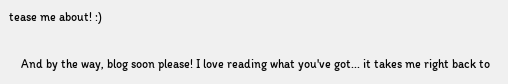tease me about! :)

    And by the way, blog soon please! I love reading what you've got... it takes me right back to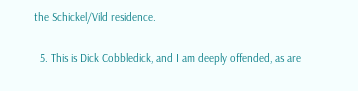the Schickel/Vild residence.

  5. This is Dick Cobbledick, and I am deeply offended, as are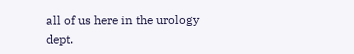all of us here in the urology dept.